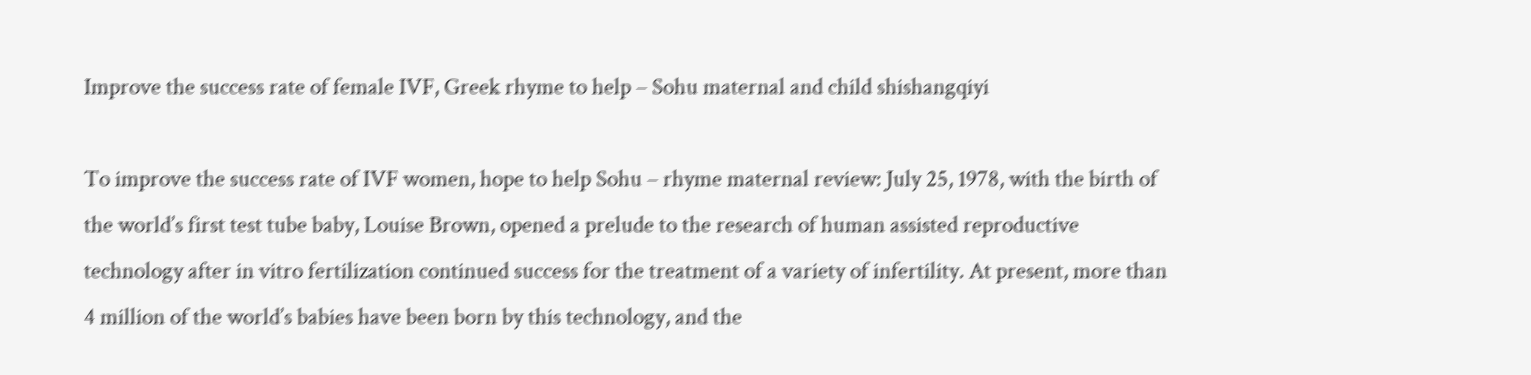Improve the success rate of female IVF, Greek rhyme to help – Sohu maternal and child shishangqiyi

To improve the success rate of IVF women, hope to help Sohu – rhyme maternal review: July 25, 1978, with the birth of the world’s first test tube baby, Louise Brown, opened a prelude to the research of human assisted reproductive technology after in vitro fertilization continued success for the treatment of a variety of infertility. At present, more than 4 million of the world’s babies have been born by this technology, and the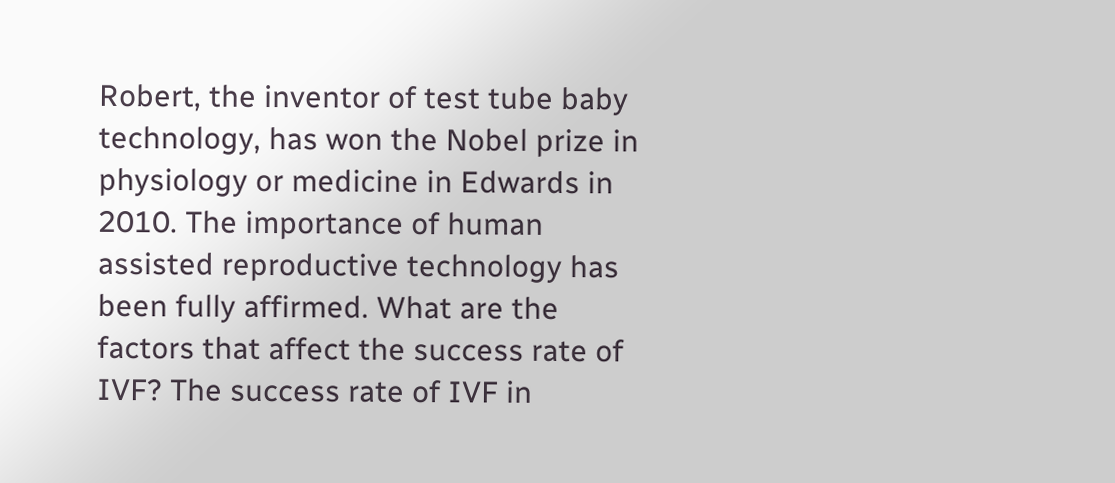Robert, the inventor of test tube baby technology, has won the Nobel prize in physiology or medicine in Edwards in 2010. The importance of human assisted reproductive technology has been fully affirmed. What are the factors that affect the success rate of IVF? The success rate of IVF in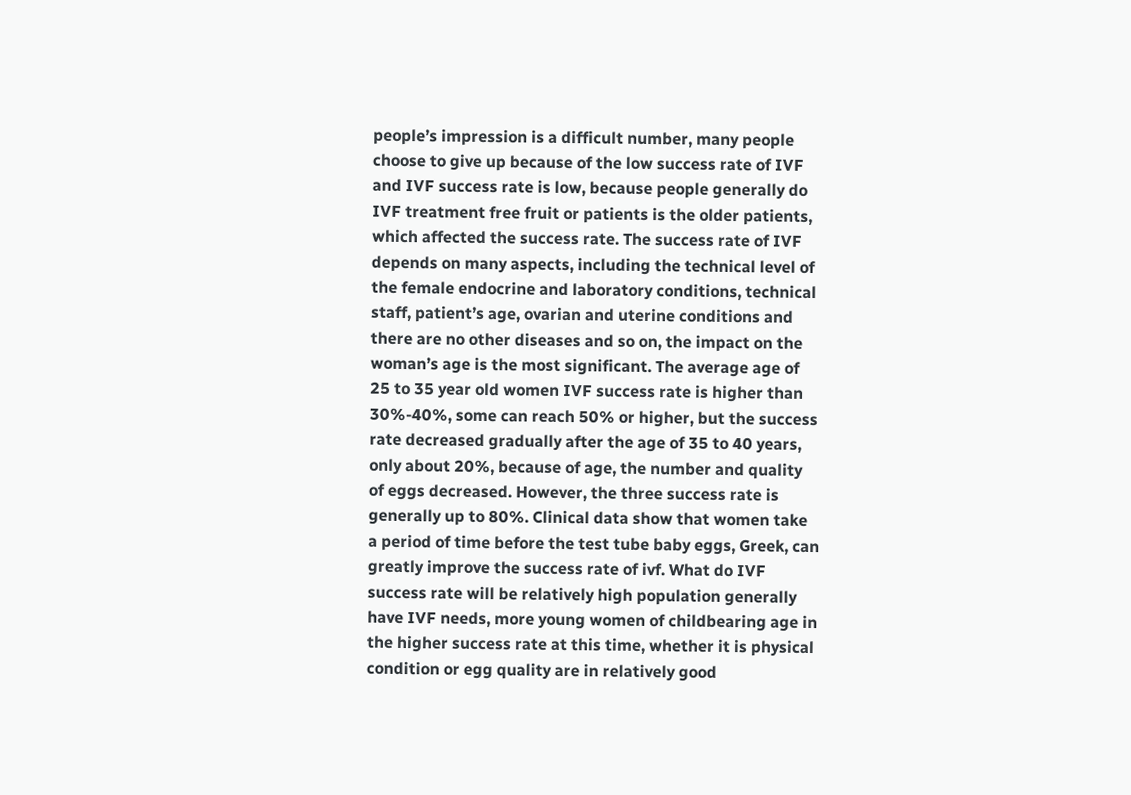people’s impression is a difficult number, many people choose to give up because of the low success rate of IVF and IVF success rate is low, because people generally do IVF treatment free fruit or patients is the older patients, which affected the success rate. The success rate of IVF depends on many aspects, including the technical level of the female endocrine and laboratory conditions, technical staff, patient’s age, ovarian and uterine conditions and there are no other diseases and so on, the impact on the woman’s age is the most significant. The average age of 25 to 35 year old women IVF success rate is higher than 30%-40%, some can reach 50% or higher, but the success rate decreased gradually after the age of 35 to 40 years, only about 20%, because of age, the number and quality of eggs decreased. However, the three success rate is generally up to 80%. Clinical data show that women take a period of time before the test tube baby eggs, Greek, can greatly improve the success rate of ivf. What do IVF success rate will be relatively high population generally have IVF needs, more young women of childbearing age in the higher success rate at this time, whether it is physical condition or egg quality are in relatively good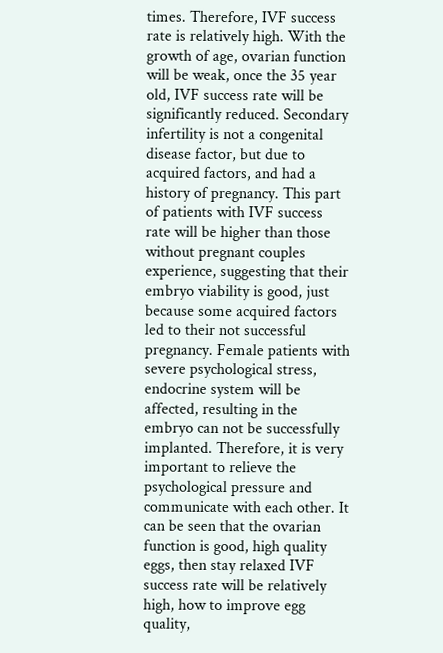times. Therefore, IVF success rate is relatively high. With the growth of age, ovarian function will be weak, once the 35 year old, IVF success rate will be significantly reduced. Secondary infertility is not a congenital disease factor, but due to acquired factors, and had a history of pregnancy. This part of patients with IVF success rate will be higher than those without pregnant couples experience, suggesting that their embryo viability is good, just because some acquired factors led to their not successful pregnancy. Female patients with severe psychological stress, endocrine system will be affected, resulting in the embryo can not be successfully implanted. Therefore, it is very important to relieve the psychological pressure and communicate with each other. It can be seen that the ovarian function is good, high quality eggs, then stay relaxed IVF success rate will be relatively high, how to improve egg quality,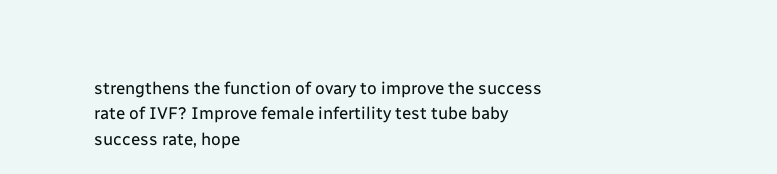strengthens the function of ovary to improve the success rate of IVF? Improve female infertility test tube baby success rate, hope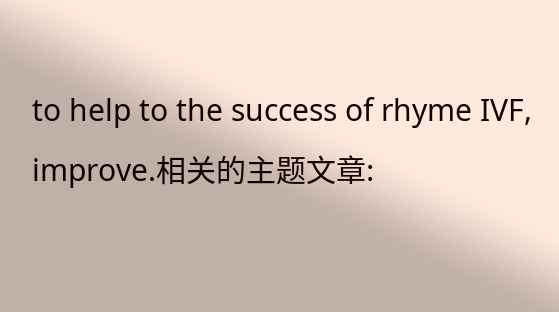to help to the success of rhyme IVF, improve.相关的主题文章: